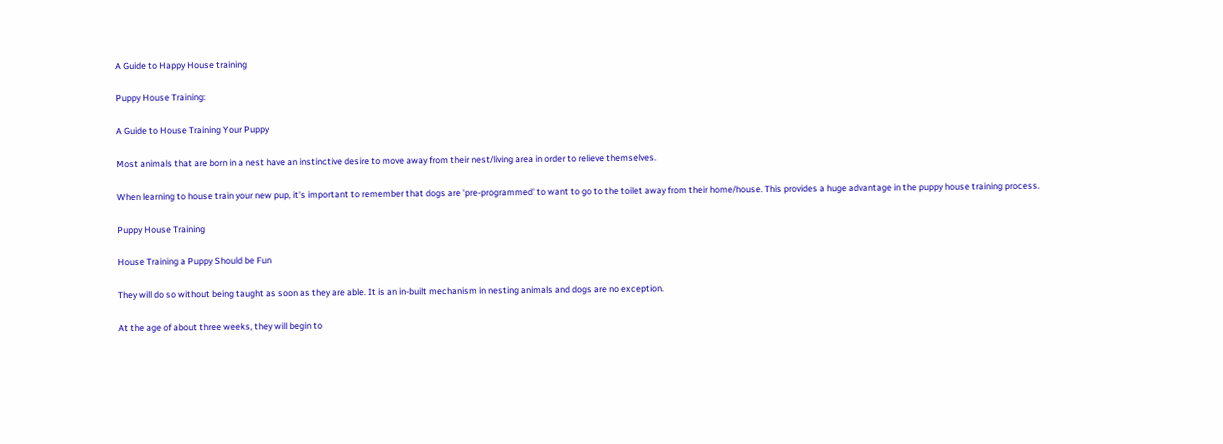A Guide to Happy House training

Puppy House Training:

A Guide to House Training Your Puppy

Most animals that are born in a nest have an instinctive desire to move away from their nest/living area in order to relieve themselves.

When learning to house train your new pup, it's important to remember that dogs are 'pre-programmed' to want to go to the toilet away from their home/house. This provides a huge advantage in the puppy house training process.

Puppy House Training

House Training a Puppy Should be Fun

They will do so without being taught as soon as they are able. It is an in-built mechanism in nesting animals and dogs are no exception.

At the age of about three weeks, they will begin to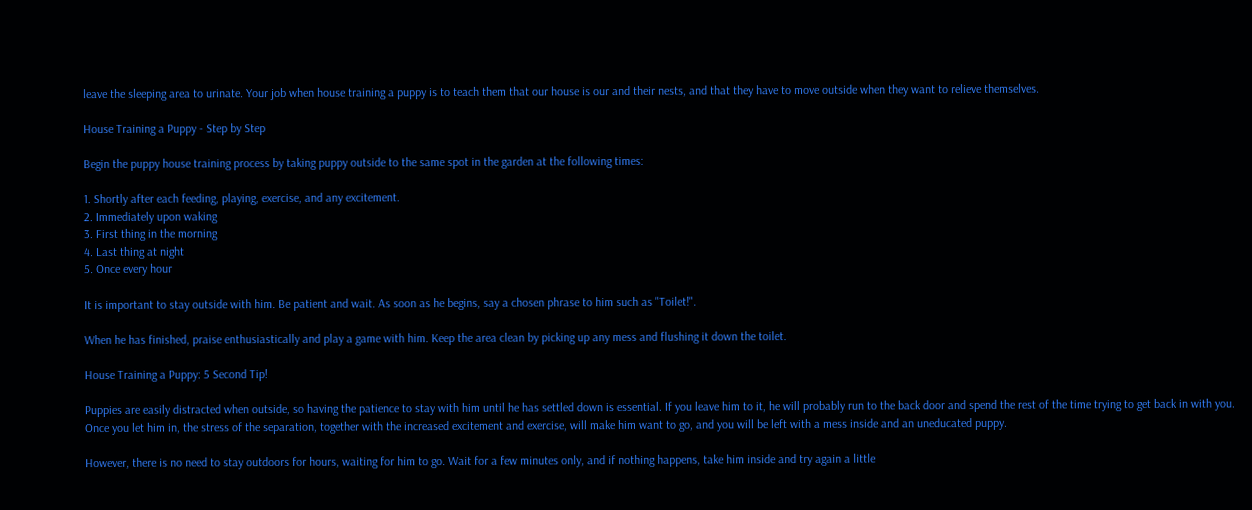leave the sleeping area to urinate. Your job when house training a puppy is to teach them that our house is our and their nests, and that they have to move outside when they want to relieve themselves.

House Training a Puppy - Step by Step

Begin the puppy house training process by taking puppy outside to the same spot in the garden at the following times:

1. Shortly after each feeding, playing, exercise, and any excitement.
2. Immediately upon waking
3. First thing in the morning
4. Last thing at night
5. Once every hour

It is important to stay outside with him. Be patient and wait. As soon as he begins, say a chosen phrase to him such as "Toilet!".

When he has finished, praise enthusiastically and play a game with him. Keep the area clean by picking up any mess and flushing it down the toilet.

House Training a Puppy: 5 Second Tip!

Puppies are easily distracted when outside, so having the patience to stay with him until he has settled down is essential. If you leave him to it, he will probably run to the back door and spend the rest of the time trying to get back in with you. Once you let him in, the stress of the separation, together with the increased excitement and exercise, will make him want to go, and you will be left with a mess inside and an uneducated puppy.

However, there is no need to stay outdoors for hours, waiting for him to go. Wait for a few minutes only, and if nothing happens, take him inside and try again a little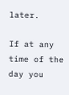later.

If at any time of the day you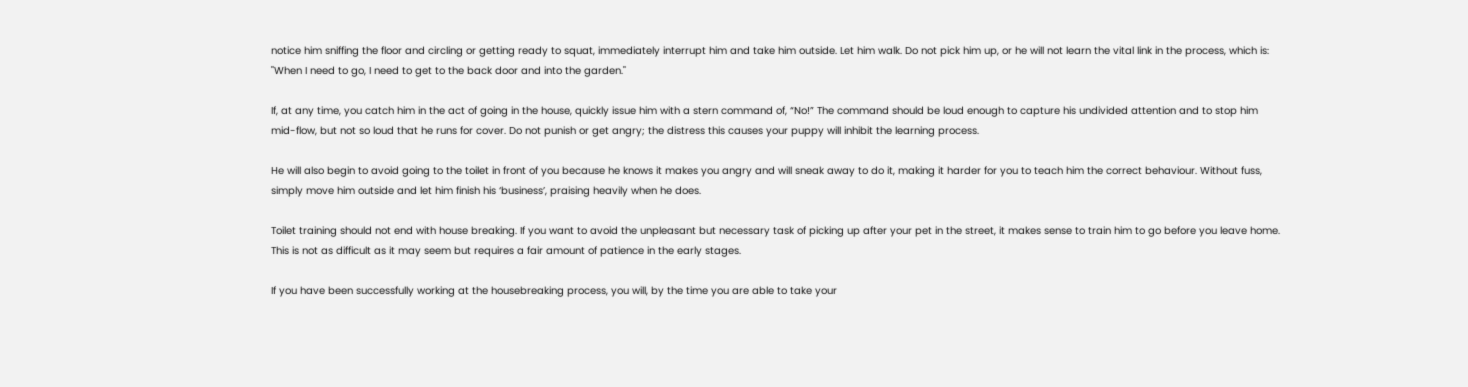notice him sniffing the floor and circling or getting ready to squat, immediately interrupt him and take him outside. Let him walk. Do not pick him up, or he will not learn the vital link in the process, which is: "When I need to go, I need to get to the back door and into the garden."

If, at any time, you catch him in the act of going in the house, quickly issue him with a stern command of, “No!” The command should be loud enough to capture his undivided attention and to stop him mid-flow, but not so loud that he runs for cover. Do not punish or get angry; the distress this causes your puppy will inhibit the learning process.

He will also begin to avoid going to the toilet in front of you because he knows it makes you angry and will sneak away to do it, making it harder for you to teach him the correct behaviour. Without fuss, simply move him outside and let him finish his ‘business’, praising heavily when he does.

Toilet training should not end with house breaking. If you want to avoid the unpleasant but necessary task of picking up after your pet in the street, it makes sense to train him to go before you leave home. This is not as difficult as it may seem but requires a fair amount of patience in the early stages.

If you have been successfully working at the housebreaking process, you will, by the time you are able to take your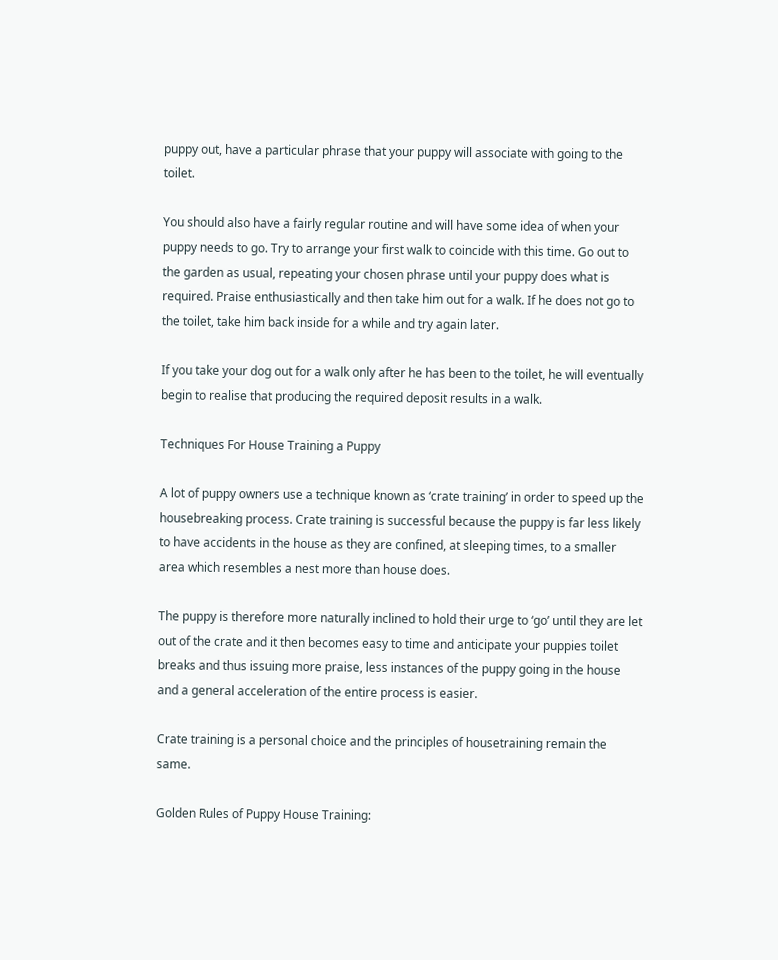puppy out, have a particular phrase that your puppy will associate with going to the toilet.

You should also have a fairly regular routine and will have some idea of when your puppy needs to go. Try to arrange your first walk to coincide with this time. Go out to the garden as usual, repeating your chosen phrase until your puppy does what is required. Praise enthusiastically and then take him out for a walk. If he does not go to the toilet, take him back inside for a while and try again later.

If you take your dog out for a walk only after he has been to the toilet, he will eventually begin to realise that producing the required deposit results in a walk.

Techniques For House Training a Puppy

A lot of puppy owners use a technique known as ‘crate training’ in order to speed up the housebreaking process. Crate training is successful because the puppy is far less likely to have accidents in the house as they are confined, at sleeping times, to a smaller area which resembles a nest more than house does.

The puppy is therefore more naturally inclined to hold their urge to ‘go’ until they are let out of the crate and it then becomes easy to time and anticipate your puppies toilet breaks and thus issuing more praise, less instances of the puppy going in the house and a general acceleration of the entire process is easier.

Crate training is a personal choice and the principles of housetraining remain the same.

Golden Rules of Puppy House Training: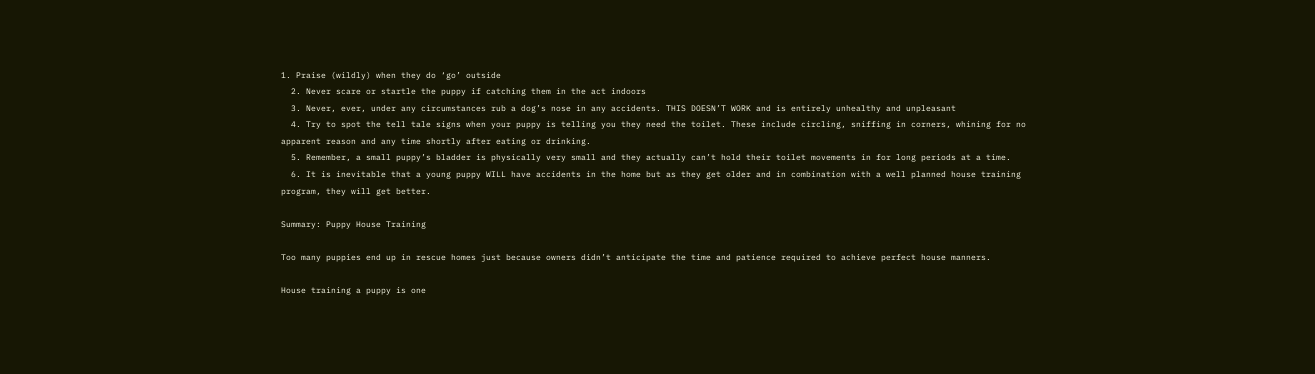1. Praise (wildly) when they do ‘go’ outside
  2. Never scare or startle the puppy if catching them in the act indoors
  3. Never, ever, under any circumstances rub a dog’s nose in any accidents. THIS DOESN’T WORK and is entirely unhealthy and unpleasant
  4. Try to spot the tell tale signs when your puppy is telling you they need the toilet. These include circling, sniffing in corners, whining for no apparent reason and any time shortly after eating or drinking.
  5. Remember, a small puppy’s bladder is physically very small and they actually can’t hold their toilet movements in for long periods at a time.
  6. It is inevitable that a young puppy WILL have accidents in the home but as they get older and in combination with a well planned house training program, they will get better.

Summary: Puppy House Training

Too many puppies end up in rescue homes just because owners didn’t anticipate the time and patience required to achieve perfect house manners.

House training a puppy is one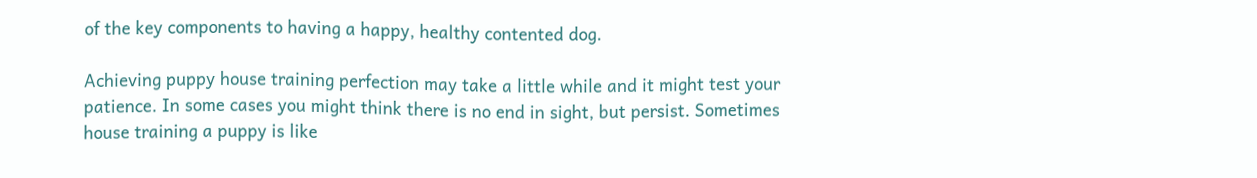of the key components to having a happy, healthy contented dog.

Achieving puppy house training perfection may take a little while and it might test your patience. In some cases you might think there is no end in sight, but persist. Sometimes house training a puppy is like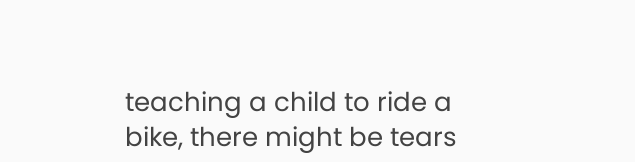teaching a child to ride a bike, there might be tears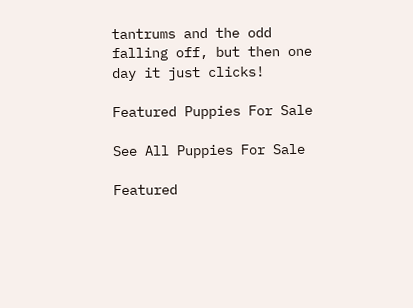tantrums and the odd falling off, but then one day it just clicks!

Featured Puppies For Sale

See All Puppies For Sale

Featured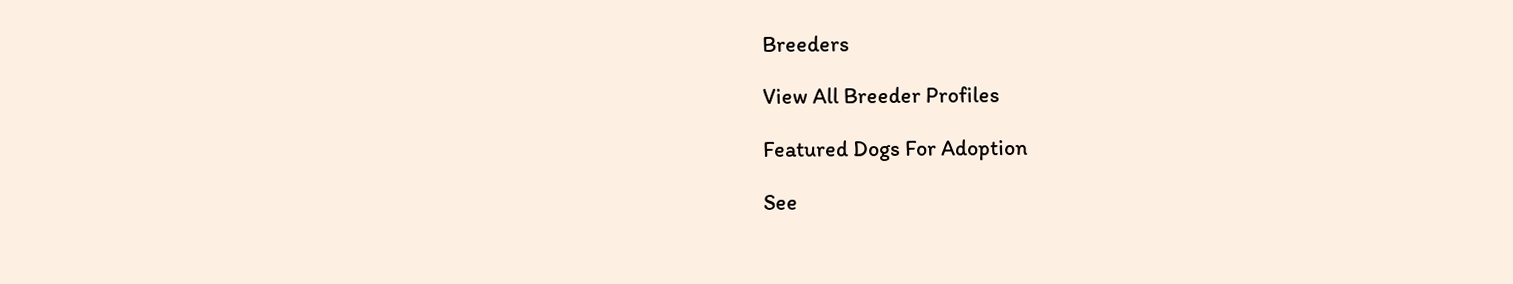Breeders

View All Breeder Profiles

Featured Dogs For Adoption

See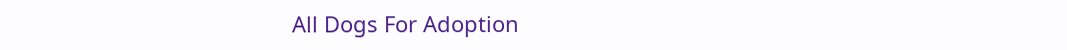All Dogs For Adoption